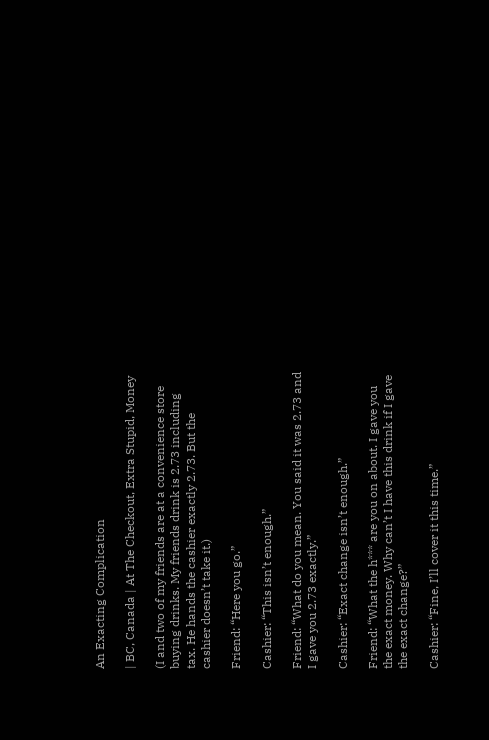An Exacting Complication

| BC, Canada | At The Checkout, Extra Stupid, Money

(I and two of my friends are at a convenience store buying drinks. My friends drink is 2.73 including tax. He hands the cashier exactly 2.73. But the cashier doesn’t take it.)

Friend: “Here you go.”

Cashier: “This isn’t enough.”

Friend: “What do you mean. You said it was 2.73 and I gave you 2.73 exactly.”

Cashier: “Exact change isn’t enough.”

Friend: “What the h*** are you on about. I gave you the exact money. Why can’t I have this drink if I gave the exact change?”

Cashier: “Fine, I’ll cover it this time.”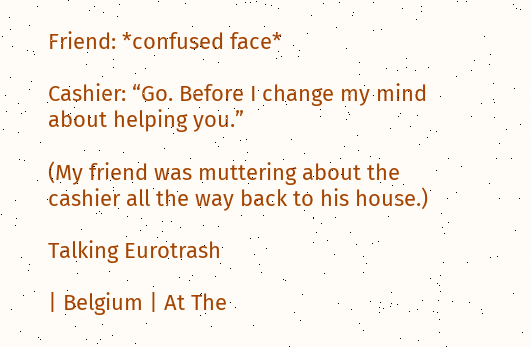Friend: *confused face*

Cashier: “Go. Before I change my mind about helping you.”

(My friend was muttering about the cashier all the way back to his house.)

Talking Eurotrash

| Belgium | At The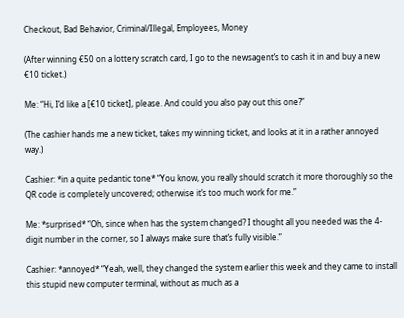Checkout, Bad Behavior, Criminal/Illegal, Employees, Money

(After winning €50 on a lottery scratch card, I go to the newsagent’s to cash it in and buy a new €10 ticket.)

Me: “Hi, I’d like a [€10 ticket], please. And could you also pay out this one?”

(The cashier hands me a new ticket, takes my winning ticket, and looks at it in a rather annoyed way.)

Cashier: *in a quite pedantic tone* “You know, you really should scratch it more thoroughly so the QR code is completely uncovered; otherwise it’s too much work for me.”

Me: *surprised* “Oh, since when has the system changed? I thought all you needed was the 4-digit number in the corner, so I always make sure that’s fully visible.”

Cashier: *annoyed* “Yeah, well, they changed the system earlier this week and they came to install this stupid new computer terminal, without as much as a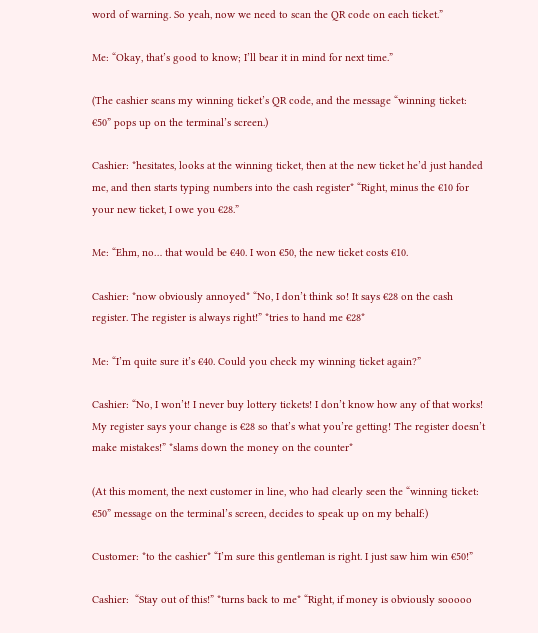word of warning. So yeah, now we need to scan the QR code on each ticket.”

Me: “Okay, that’s good to know; I’ll bear it in mind for next time.”

(The cashier scans my winning ticket’s QR code, and the message “winning ticket: €50” pops up on the terminal’s screen.)

Cashier: *hesitates, looks at the winning ticket, then at the new ticket he’d just handed me, and then starts typing numbers into the cash register* “Right, minus the €10 for your new ticket, I owe you €28.”

Me: “Ehm, no… that would be €40. I won €50, the new ticket costs €10.

Cashier: *now obviously annoyed* “No, I don’t think so! It says €28 on the cash register. The register is always right!” *tries to hand me €28*

Me: “I’m quite sure it’s €40. Could you check my winning ticket again?”

Cashier: “No, I won’t! I never buy lottery tickets! I don’t know how any of that works! My register says your change is €28 so that’s what you’re getting! The register doesn’t make mistakes!” *slams down the money on the counter*

(At this moment, the next customer in line, who had clearly seen the “winning ticket: €50” message on the terminal’s screen, decides to speak up on my behalf:)

Customer: *to the cashier* “I’m sure this gentleman is right. I just saw him win €50!”

Cashier:  “Stay out of this!” *turns back to me* “Right, if money is obviously sooooo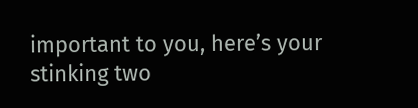important to you, here’s your stinking two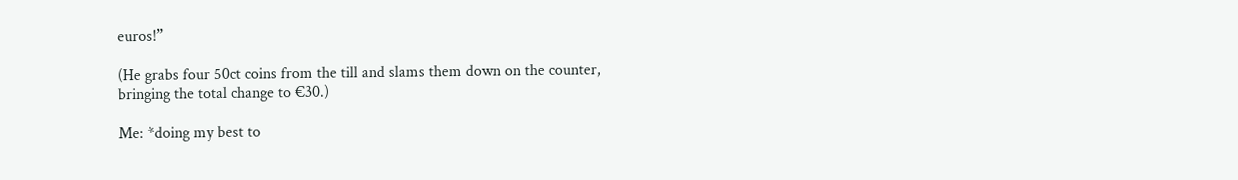euros!”

(He grabs four 50ct coins from the till and slams them down on the counter, bringing the total change to €30.)

Me: *doing my best to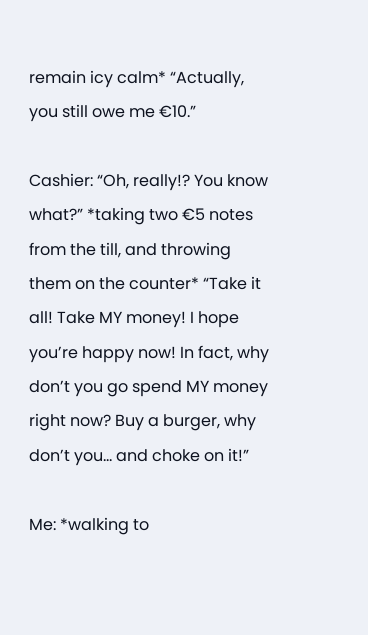remain icy calm* “Actually, you still owe me €10.”

Cashier: “Oh, really!? You know what?” *taking two €5 notes from the till, and throwing them on the counter* “Take it all! Take MY money! I hope you’re happy now! In fact, why don’t you go spend MY money right now? Buy a burger, why don’t you… and choke on it!”

Me: *walking to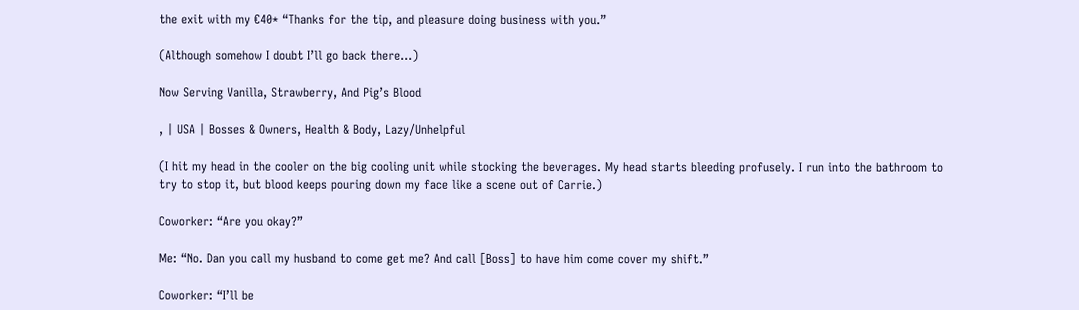the exit with my €40* “Thanks for the tip, and pleasure doing business with you.”

(Although somehow I doubt I’ll go back there…)

Now Serving Vanilla, Strawberry, And Pig’s Blood

, | USA | Bosses & Owners, Health & Body, Lazy/Unhelpful

(I hit my head in the cooler on the big cooling unit while stocking the beverages. My head starts bleeding profusely. I run into the bathroom to try to stop it, but blood keeps pouring down my face like a scene out of Carrie.)

Coworker: “Are you okay?”

Me: “No. Dan you call my husband to come get me? And call [Boss] to have him come cover my shift.”

Coworker: “I’ll be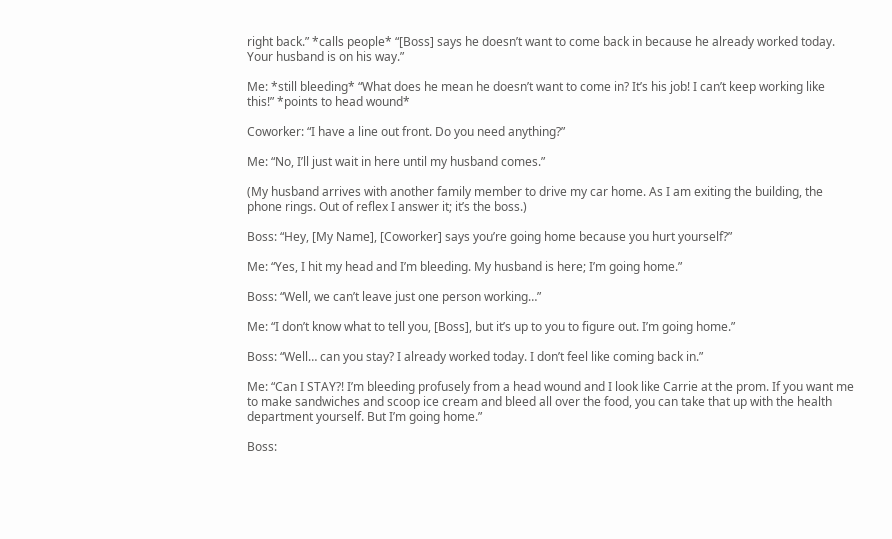right back.” *calls people* “[Boss] says he doesn’t want to come back in because he already worked today. Your husband is on his way.”

Me: *still bleeding* “What does he mean he doesn’t want to come in? It’s his job! I can’t keep working like this!” *points to head wound*

Coworker: “I have a line out front. Do you need anything?”

Me: “No, I’ll just wait in here until my husband comes.”

(My husband arrives with another family member to drive my car home. As I am exiting the building, the phone rings. Out of reflex I answer it; it’s the boss.)

Boss: “Hey, [My Name], [Coworker] says you’re going home because you hurt yourself?”

Me: “Yes, I hit my head and I’m bleeding. My husband is here; I’m going home.”

Boss: “Well, we can’t leave just one person working…”

Me: “I don’t know what to tell you, [Boss], but it’s up to you to figure out. I’m going home.”

Boss: “Well… can you stay? I already worked today. I don’t feel like coming back in.”

Me: “Can I STAY?! I’m bleeding profusely from a head wound and I look like Carrie at the prom. If you want me to make sandwiches and scoop ice cream and bleed all over the food, you can take that up with the health department yourself. But I’m going home.”

Boss: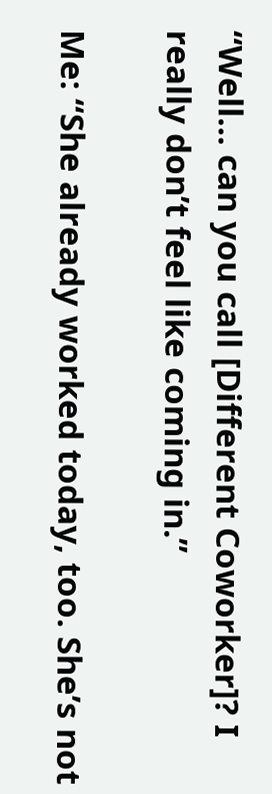“Well… can you call [Different Coworker]? I really don’t feel like coming in.”

Me: “She already worked today, too. She’s not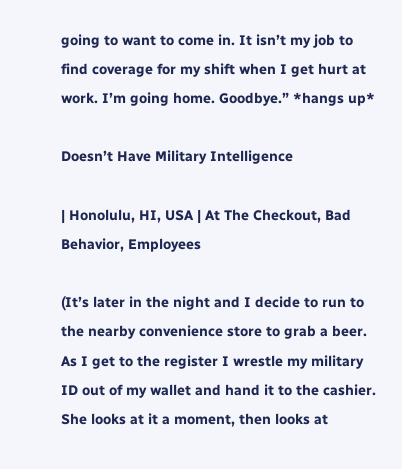going to want to come in. It isn’t my job to find coverage for my shift when I get hurt at work. I’m going home. Goodbye.” *hangs up*

Doesn’t Have Military Intelligence

| Honolulu, HI, USA | At The Checkout, Bad Behavior, Employees

(It’s later in the night and I decide to run to the nearby convenience store to grab a beer. As I get to the register I wrestle my military ID out of my wallet and hand it to the cashier. She looks at it a moment, then looks at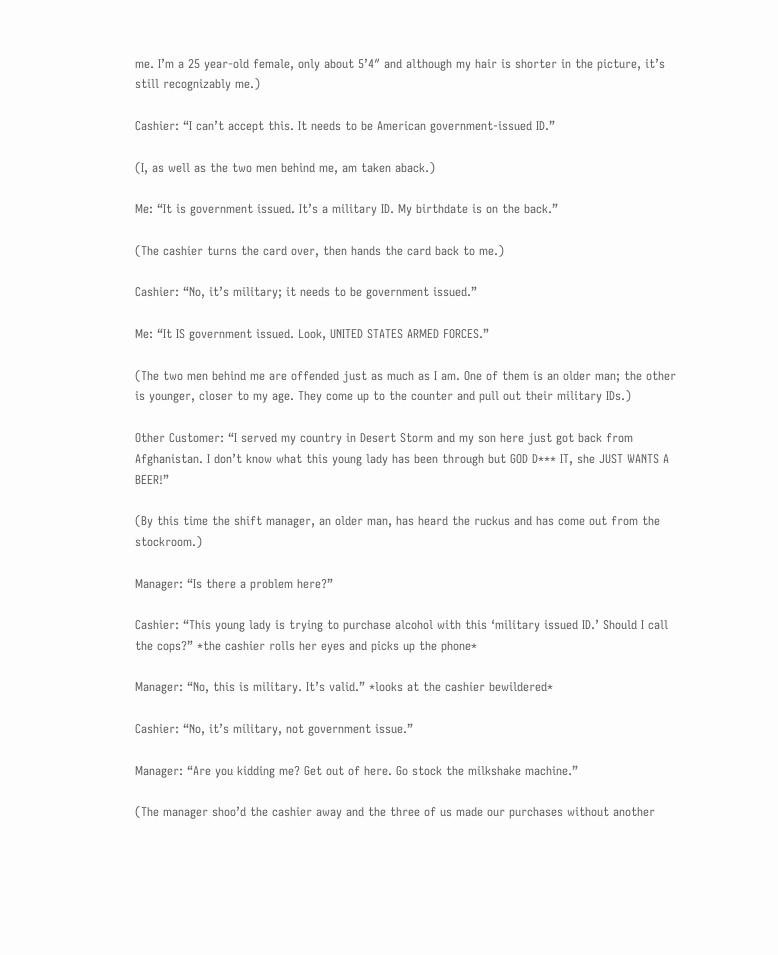me. I’m a 25 year-old female, only about 5’4″ and although my hair is shorter in the picture, it’s still recognizably me.)

Cashier: “I can’t accept this. It needs to be American government-issued ID.”

(I, as well as the two men behind me, am taken aback.)

Me: “It is government issued. It’s a military ID. My birthdate is on the back.”

(The cashier turns the card over, then hands the card back to me.)

Cashier: “No, it’s military; it needs to be government issued.”

Me: “It IS government issued. Look, UNITED STATES ARMED FORCES.”

(The two men behind me are offended just as much as I am. One of them is an older man; the other is younger, closer to my age. They come up to the counter and pull out their military IDs.)

Other Customer: “I served my country in Desert Storm and my son here just got back from Afghanistan. I don’t know what this young lady has been through but GOD D*** IT, she JUST WANTS A BEER!”

(By this time the shift manager, an older man, has heard the ruckus and has come out from the stockroom.)

Manager: “Is there a problem here?”

Cashier: “This young lady is trying to purchase alcohol with this ‘military issued ID.’ Should I call the cops?” *the cashier rolls her eyes and picks up the phone*

Manager: “No, this is military. It’s valid.” *looks at the cashier bewildered*

Cashier: “No, it’s military, not government issue.”

Manager: “Are you kidding me? Get out of here. Go stock the milkshake machine.”

(The manager shoo’d the cashier away and the three of us made our purchases without another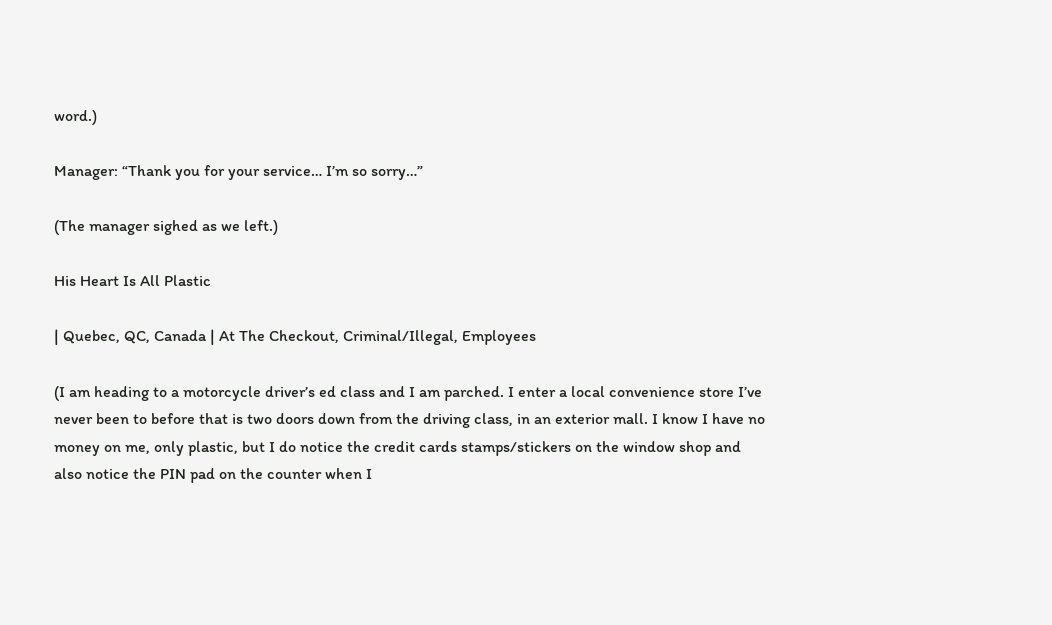word.)

Manager: “Thank you for your service… I’m so sorry…”

(The manager sighed as we left.)

His Heart Is All Plastic

| Quebec, QC, Canada | At The Checkout, Criminal/Illegal, Employees

(I am heading to a motorcycle driver’s ed class and I am parched. I enter a local convenience store I’ve never been to before that is two doors down from the driving class, in an exterior mall. I know I have no money on me, only plastic, but I do notice the credit cards stamps/stickers on the window shop and also notice the PIN pad on the counter when I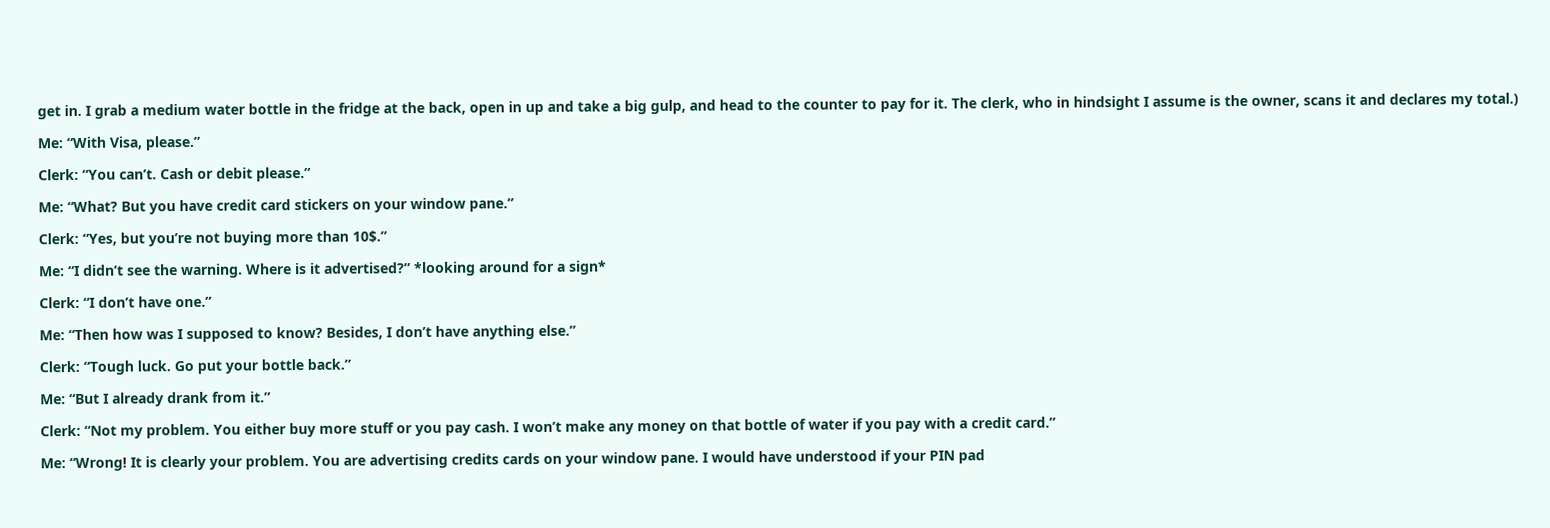get in. I grab a medium water bottle in the fridge at the back, open in up and take a big gulp, and head to the counter to pay for it. The clerk, who in hindsight I assume is the owner, scans it and declares my total.)

Me: “With Visa, please.”

Clerk: “You can’t. Cash or debit please.”

Me: “What? But you have credit card stickers on your window pane.”

Clerk: “Yes, but you’re not buying more than 10$.”

Me: “I didn’t see the warning. Where is it advertised?” *looking around for a sign*

Clerk: “I don’t have one.”

Me: “Then how was I supposed to know? Besides, I don’t have anything else.”

Clerk: “Tough luck. Go put your bottle back.”

Me: “But I already drank from it.”

Clerk: “Not my problem. You either buy more stuff or you pay cash. I won’t make any money on that bottle of water if you pay with a credit card.”

Me: “Wrong! It is clearly your problem. You are advertising credits cards on your window pane. I would have understood if your PIN pad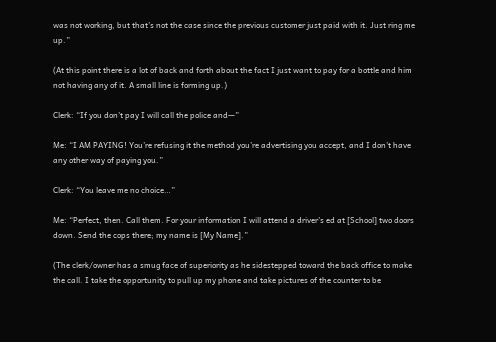was not working, but that’s not the case since the previous customer just paid with it. Just ring me up.”

(At this point there is a lot of back and forth about the fact I just want to pay for a bottle and him not having any of it. A small line is forming up.)

Clerk: “If you don’t pay I will call the police and—”

Me: “I AM PAYING! You’re refusing it the method you’re advertising you accept, and I don’t have any other way of paying you.”

Clerk: “You leave me no choice…”

Me: “Perfect, then. Call them. For your information I will attend a driver’s ed at [School] two doors down. Send the cops there; my name is [My Name].”

(The clerk/owner has a smug face of superiority as he sidestepped toward the back office to make the call. I take the opportunity to pull up my phone and take pictures of the counter to be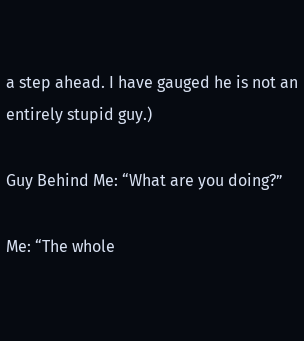a step ahead. I have gauged he is not an entirely stupid guy.)

Guy Behind Me: “What are you doing?”

Me: “The whole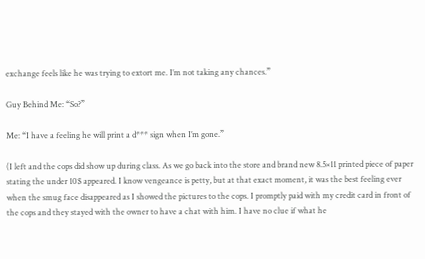exchange feels like he was trying to extort me. I’m not taking any chances.”

Guy Behind Me: “So?”

Me: “I have a feeling he will print a d*** sign when I’m gone.”

(I left and the cops did show up during class. As we go back into the store and brand new 8.5×11 printed piece of paper stating the under 10$ appeared. I know vengeance is petty, but at that exact moment, it was the best feeling ever when the smug face disappeared as I showed the pictures to the cops. I promptly paid with my credit card in front of the cops and they stayed with the owner to have a chat with him. I have no clue if what he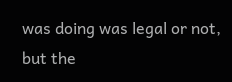was doing was legal or not, but the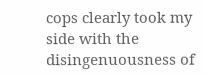cops clearly took my side with the disingenuousness of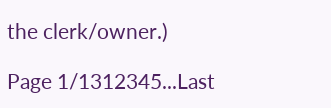the clerk/owner.)

Page 1/1312345...Last